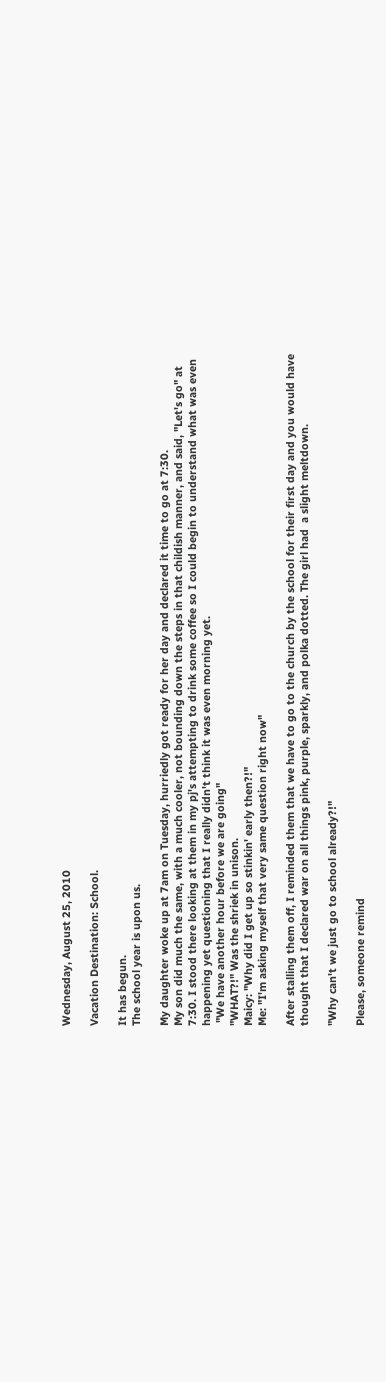Wednesday, August 25, 2010

Vacation Destination: School.

It has begun.
The school year is upon us.

My daughter woke up at 7am on Tuesday, hurriedly got ready for her day and declared it time to go at 7:30.
My son did much the same, with a much cooler, not bounding down the steps in that childish manner, and said, "Let's go" at 7:30. I stood there looking at them in my pj's attempting to drink some coffee so I could begin to understand what was even happening yet questioning that I really didn't think it was even morning yet.
 "We have another hour before we are going"
"WHAT?!" Was the shriek in unison.
Maicy: "Why did I get up so stinkin' early then?!"
Me: "I'm asking myself that very same question right now"

After stalling them off, I reminded them that we have to go to the church by the school for their first day and you would have thought that I declared war on all things pink, purple, sparkly, and polka dotted. The girl had  a slight meltdown.

"Why can't we just go to school already?!"

Please, someone remind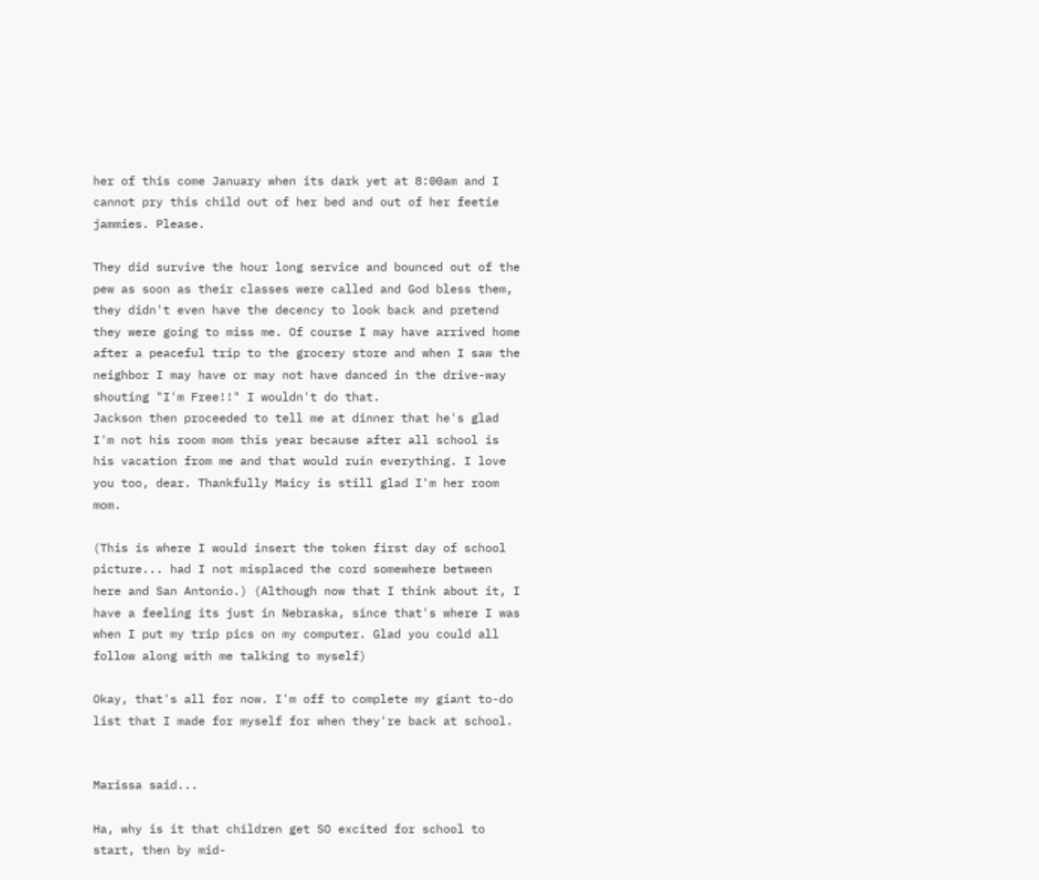her of this come January when its dark yet at 8:00am and I cannot pry this child out of her bed and out of her feetie jammies. Please.

They did survive the hour long service and bounced out of the pew as soon as their classes were called and God bless them, they didn't even have the decency to look back and pretend they were going to miss me. Of course I may have arrived home after a peaceful trip to the grocery store and when I saw the neighbor I may have or may not have danced in the drive-way shouting "I'm Free!!" I wouldn't do that.
Jackson then proceeded to tell me at dinner that he's glad I'm not his room mom this year because after all school is his vacation from me and that would ruin everything. I love you too, dear. Thankfully Maicy is still glad I'm her room mom.

(This is where I would insert the token first day of school picture... had I not misplaced the cord somewhere between here and San Antonio.) (Although now that I think about it, I have a feeling its just in Nebraska, since that's where I was when I put my trip pics on my computer. Glad you could all follow along with me talking to myself)

Okay, that's all for now. I'm off to complete my giant to-do list that I made for myself for when they're back at school.


Marissa said...

Ha, why is it that children get SO excited for school to start, then by mid-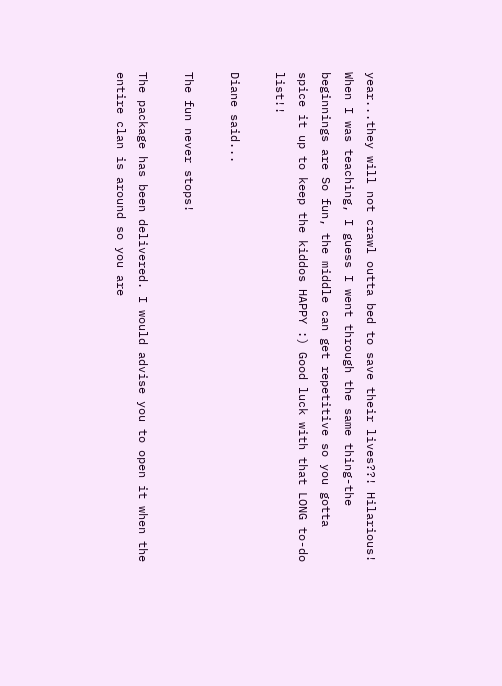year...they will not crawl outta bed to save their lives??! Hilarious! When I was teaching, I guess I went through the same thing-the beginnings are So fun, the middle can get repetitive so you gotta spice it up to keep the kiddos HAPPY :) Good luck with that LONG to-do list!!

Diane said...

The fun never stops!

The package has been delivered. I would advise you to open it when the entire clan is around so you are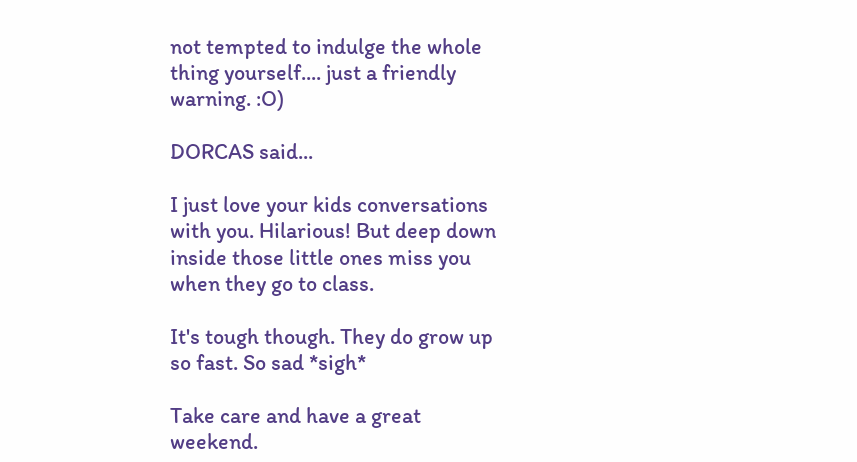not tempted to indulge the whole thing yourself.... just a friendly warning. :O)

DORCAS said...

I just love your kids conversations with you. Hilarious! But deep down inside those little ones miss you when they go to class.

It's tough though. They do grow up so fast. So sad *sigh*

Take care and have a great weekend.